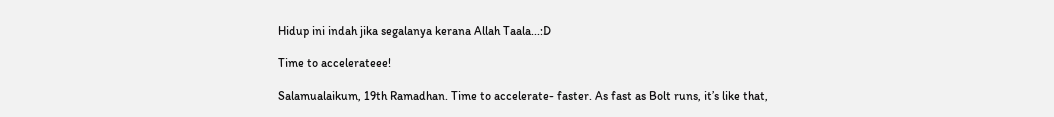Hidup ini indah jika segalanya kerana Allah Taala...:D

Time to accelerateee!

Salamualaikum, 19th Ramadhan. Time to accelerate- faster. As fast as Bolt runs, it’s like that,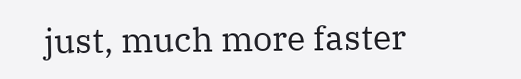just, much more faster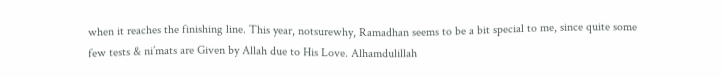when it reaches the finishing line. This year, notsurewhy, Ramadhan seems to be a bit special to me, since quite some few tests & ni’mats are Given by Allah due to His Love. Alhamdulillah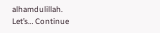alhamdulillah. Let’s… Continue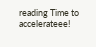reading Time to accelerateee!